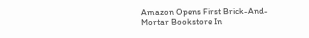Amazon Opens First Brick-And-Mortar Bookstore In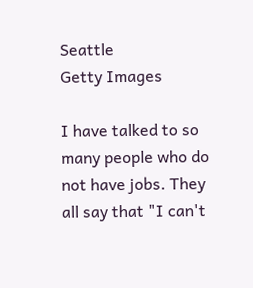Seattle
Getty Images

I have talked to so many people who do not have jobs. They all say that "I can't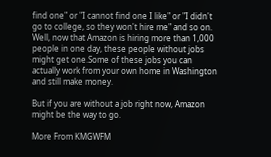find one" or "I cannot find one I like" or "I didn't go to college, so they won't hire me" and so on.  Well, now that Amazon is hiring more than 1,000 people in one day, these people without jobs might get one.Some of these jobs you can actually work from your own home in Washington and still make money.

But if you are without a job right now, Amazon might be the way to go.

More From KMGWFM